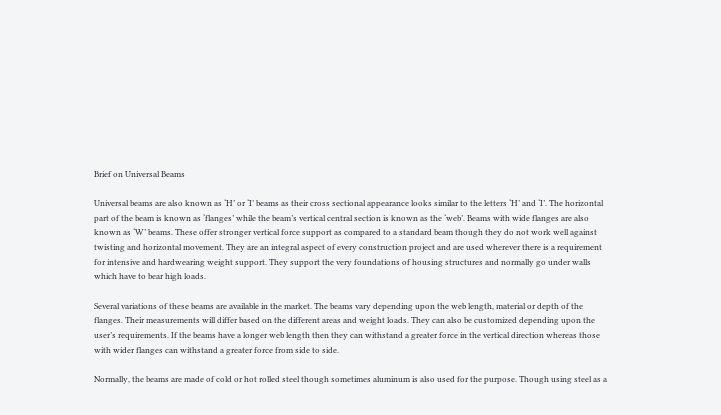Brief on Universal Beams

Universal beams are also known as ‘H’ or ‘I’ beams as their cross sectional appearance looks similar to the letters ‘H’ and ‘I’. The horizontal part of the beam is known as ‘flanges’ while the beam’s vertical central section is known as the ‘web’. Beams with wide flanges are also known as ‘W’ beams. These offer stronger vertical force support as compared to a standard beam though they do not work well against twisting and horizontal movement. They are an integral aspect of every construction project and are used wherever there is a requirement for intensive and hardwearing weight support. They support the very foundations of housing structures and normally go under walls which have to bear high loads.

Several variations of these beams are available in the market. The beams vary depending upon the web length, material or depth of the flanges. Their measurements will differ based on the different areas and weight loads. They can also be customized depending upon the user’s requirements. If the beams have a longer web length then they can withstand a greater force in the vertical direction whereas those with wider flanges can withstand a greater force from side to side.

Normally, the beams are made of cold or hot rolled steel though sometimes aluminum is also used for the purpose. Though using steel as a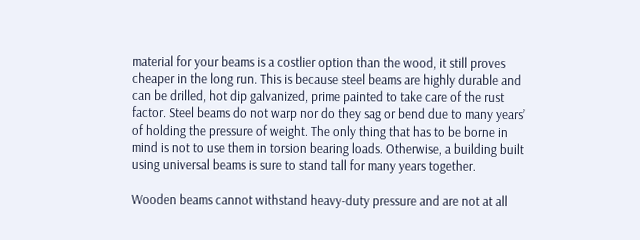material for your beams is a costlier option than the wood, it still proves cheaper in the long run. This is because steel beams are highly durable and can be drilled, hot dip galvanized, prime painted to take care of the rust factor. Steel beams do not warp nor do they sag or bend due to many years’ of holding the pressure of weight. The only thing that has to be borne in mind is not to use them in torsion bearing loads. Otherwise, a building built using universal beams is sure to stand tall for many years together.

Wooden beams cannot withstand heavy-duty pressure and are not at all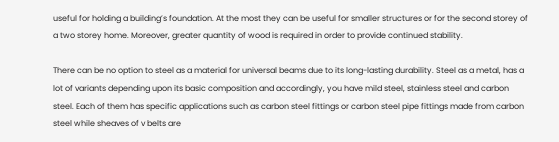useful for holding a building’s foundation. At the most they can be useful for smaller structures or for the second storey of a two storey home. Moreover, greater quantity of wood is required in order to provide continued stability.

There can be no option to steel as a material for universal beams due to its long-lasting durability. Steel as a metal, has a lot of variants depending upon its basic composition and accordingly, you have mild steel, stainless steel and carbon steel. Each of them has specific applications such as carbon steel fittings or carbon steel pipe fittings made from carbon steel while sheaves of v belts are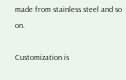made from stainless steel and so on.

Customization is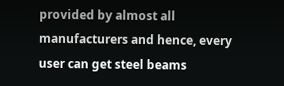provided by almost all manufacturers and hence, every user can get steel beams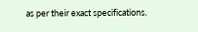as per their exact specifications.